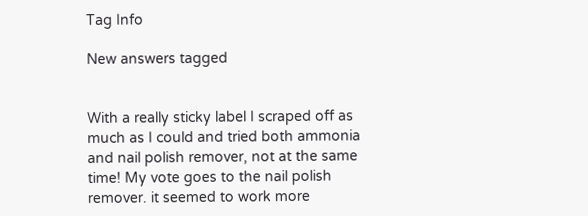Tag Info

New answers tagged


With a really sticky label I scraped off as much as I could and tried both ammonia and nail polish remover, not at the same time! My vote goes to the nail polish remover. it seemed to work more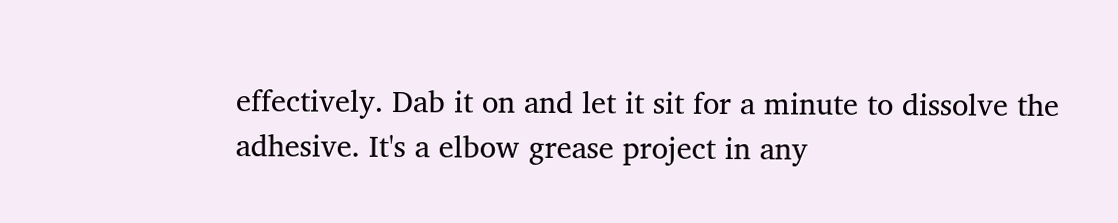effectively. Dab it on and let it sit for a minute to dissolve the adhesive. It's a elbow grease project in any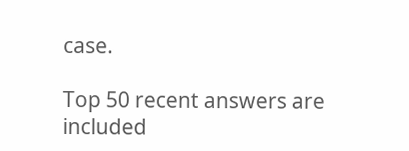case.

Top 50 recent answers are included